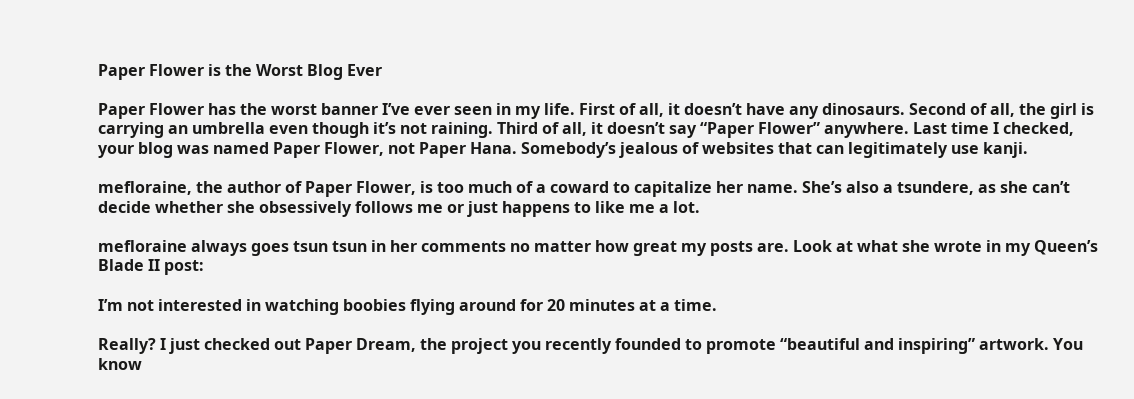Paper Flower is the Worst Blog Ever

Paper Flower has the worst banner I’ve ever seen in my life. First of all, it doesn’t have any dinosaurs. Second of all, the girl is carrying an umbrella even though it’s not raining. Third of all, it doesn’t say “Paper Flower” anywhere. Last time I checked, your blog was named Paper Flower, not Paper Hana. Somebody’s jealous of websites that can legitimately use kanji.

mefloraine, the author of Paper Flower, is too much of a coward to capitalize her name. She’s also a tsundere, as she can’t decide whether she obsessively follows me or just happens to like me a lot.

mefloraine always goes tsun tsun in her comments no matter how great my posts are. Look at what she wrote in my Queen’s Blade II post:

I’m not interested in watching boobies flying around for 20 minutes at a time.

Really? I just checked out Paper Dream, the project you recently founded to promote “beautiful and inspiring” artwork. You know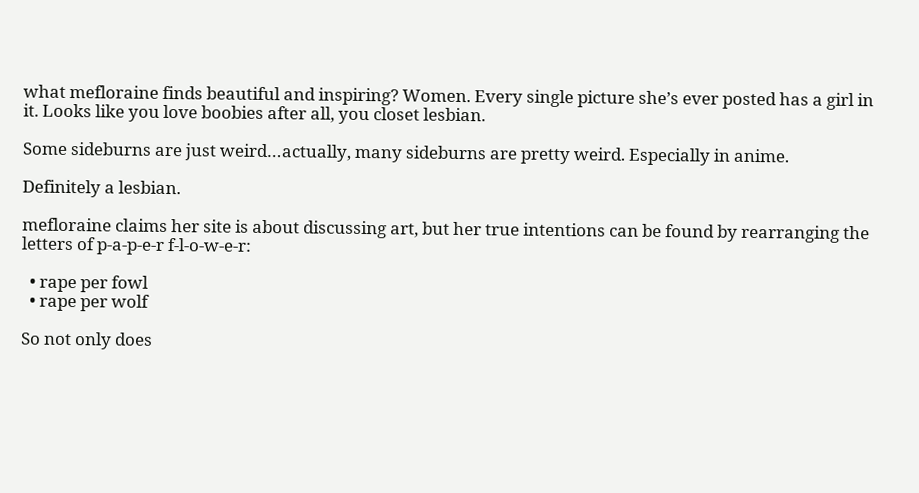what mefloraine finds beautiful and inspiring? Women. Every single picture she’s ever posted has a girl in it. Looks like you love boobies after all, you closet lesbian.

Some sideburns are just weird…actually, many sideburns are pretty weird. Especially in anime.

Definitely a lesbian.

mefloraine claims her site is about discussing art, but her true intentions can be found by rearranging the letters of p-a-p-e-r f-l-o-w-e-r:

  • rape per fowl
  • rape per wolf

So not only does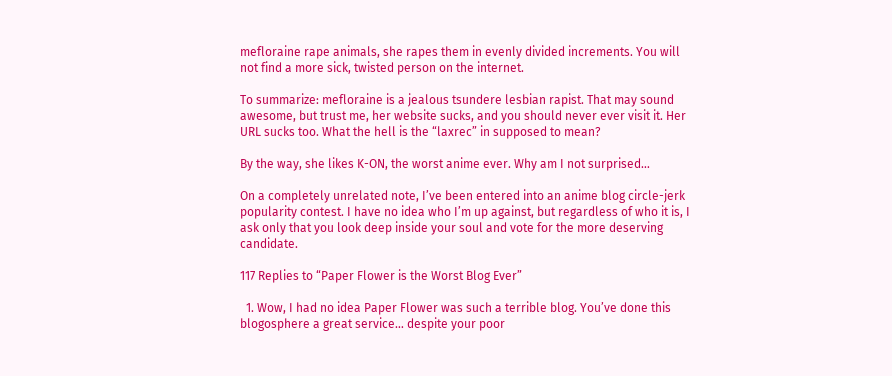mefloraine rape animals, she rapes them in evenly divided increments. You will not find a more sick, twisted person on the internet.

To summarize: mefloraine is a jealous tsundere lesbian rapist. That may sound awesome, but trust me, her website sucks, and you should never ever visit it. Her URL sucks too. What the hell is the “laxrec” in supposed to mean?

By the way, she likes K-ON, the worst anime ever. Why am I not surprised…

On a completely unrelated note, I’ve been entered into an anime blog circle-jerk popularity contest. I have no idea who I’m up against, but regardless of who it is, I ask only that you look deep inside your soul and vote for the more deserving candidate.

117 Replies to “Paper Flower is the Worst Blog Ever”

  1. Wow, I had no idea Paper Flower was such a terrible blog. You’ve done this blogosphere a great service… despite your poor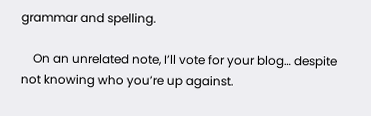grammar and spelling.

    On an unrelated note, I’ll vote for your blog… despite not knowing who you’re up against.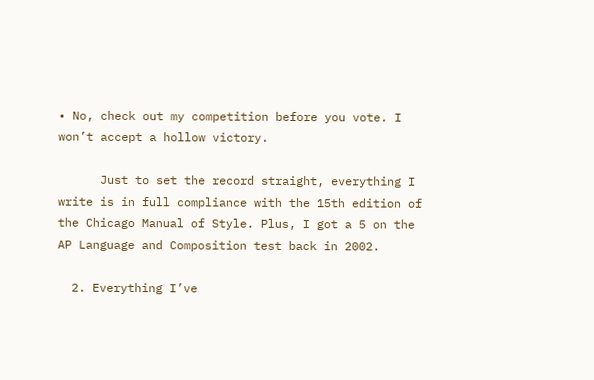• No, check out my competition before you vote. I won’t accept a hollow victory.

      Just to set the record straight, everything I write is in full compliance with the 15th edition of the Chicago Manual of Style. Plus, I got a 5 on the AP Language and Composition test back in 2002.

  2. Everything I’ve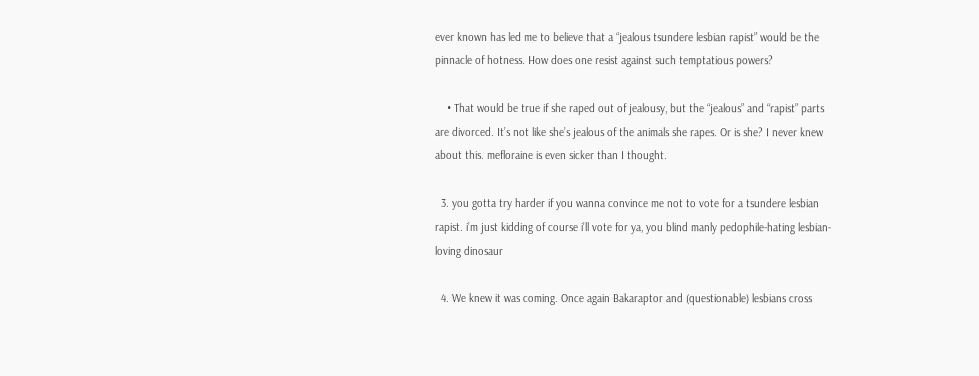ever known has led me to believe that a “jealous tsundere lesbian rapist” would be the pinnacle of hotness. How does one resist against such temptatious powers?

    • That would be true if she raped out of jealousy, but the “jealous” and “rapist” parts are divorced. It’s not like she’s jealous of the animals she rapes. Or is she? I never knew about this. mefloraine is even sicker than I thought.

  3. you gotta try harder if you wanna convince me not to vote for a tsundere lesbian rapist. i’m just kidding of course i’ll vote for ya, you blind manly pedophile-hating lesbian-loving dinosaur

  4. We knew it was coming. Once again Bakaraptor and (questionable) lesbians cross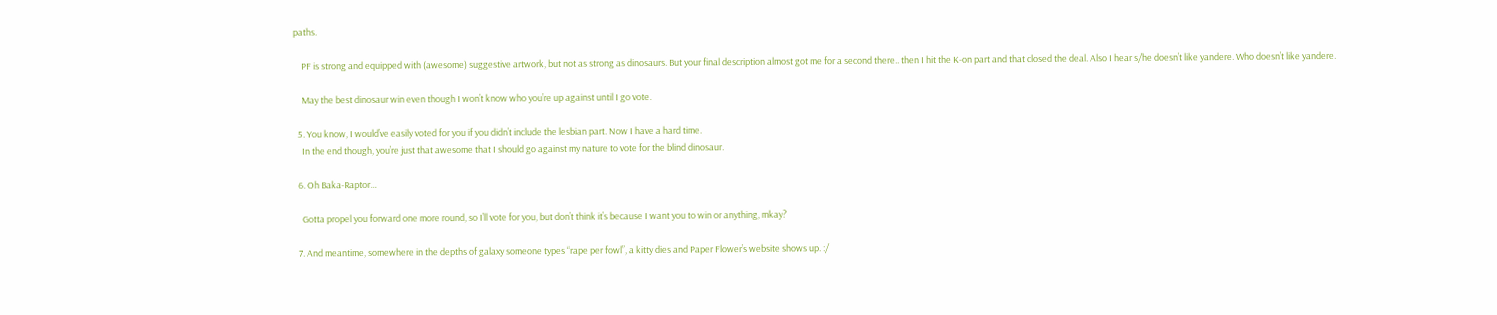paths.

    PF is strong and equipped with (awesome) suggestive artwork, but not as strong as dinosaurs. But your final description almost got me for a second there.. then I hit the K-on part and that closed the deal. Also I hear s/he doesn’t like yandere. Who doesn’t like yandere.

    May the best dinosaur win even though I won’t know who you’re up against until I go vote.

  5. You know, I would’ve easily voted for you if you didn’t include the lesbian part. Now I have a hard time.
    In the end though, you’re just that awesome that I should go against my nature to vote for the blind dinosaur.

  6. Oh Baka-Raptor…

    Gotta propel you forward one more round, so I’ll vote for you, but don’t think it’s because I want you to win or anything, mkay?

  7. And meantime, somewhere in the depths of galaxy someone types “rape per fowl”, a kitty dies and Paper Flower’s website shows up. :/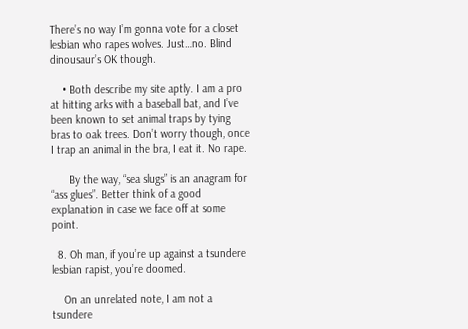There’s no way I’m gonna vote for a closet lesbian who rapes wolves. Just…no. Blind dinousaur’s OK though.

    • Both describe my site aptly. I am a pro at hitting arks with a baseball bat, and I’ve been known to set animal traps by tying bras to oak trees. Don’t worry though, once I trap an animal in the bra, I eat it. No rape.

      By the way, “sea slugs” is an anagram for “ass glues”. Better think of a good explanation in case we face off at some point.

  8. Oh man, if you’re up against a tsundere lesbian rapist, you’re doomed.

    On an unrelated note, I am not a tsundere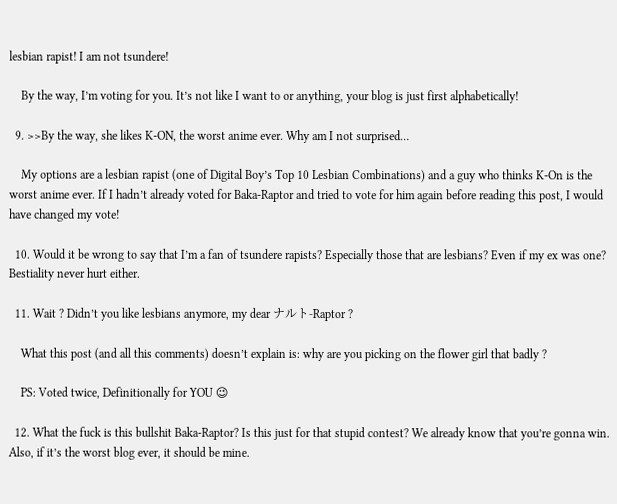lesbian rapist! I am not tsundere!

    By the way, I’m voting for you. It’s not like I want to or anything, your blog is just first alphabetically!

  9. >>By the way, she likes K-ON, the worst anime ever. Why am I not surprised…

    My options are a lesbian rapist (one of Digital Boy’s Top 10 Lesbian Combinations) and a guy who thinks K-On is the worst anime ever. If I hadn’t already voted for Baka-Raptor and tried to vote for him again before reading this post, I would have changed my vote!

  10. Would it be wrong to say that I’m a fan of tsundere rapists? Especially those that are lesbians? Even if my ex was one? Bestiality never hurt either.

  11. Wait ? Didn’t you like lesbians anymore, my dear ナルト-Raptor ?

    What this post (and all this comments) doesn’t explain is: why are you picking on the flower girl that badly ?

    PS: Voted twice, Definitionally for YOU 😉

  12. What the fuck is this bullshit Baka-Raptor? Is this just for that stupid contest? We already know that you’re gonna win. Also, if it’s the worst blog ever, it should be mine.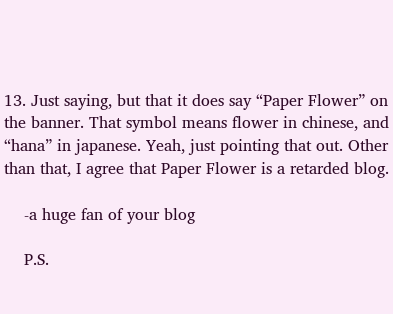13. Just saying, but that it does say “Paper Flower” on the banner. That symbol means flower in chinese, and “hana” in japanese. Yeah, just pointing that out. Other than that, I agree that Paper Flower is a retarded blog.

    -a huge fan of your blog

    P.S.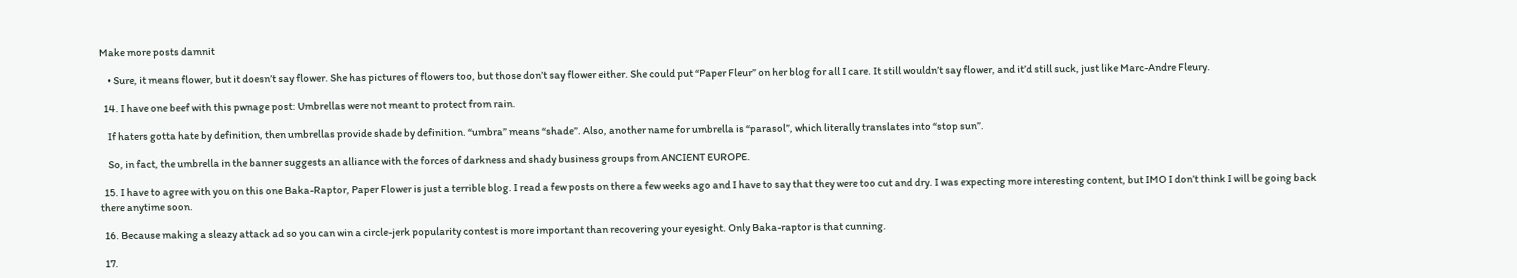Make more posts damnit

    • Sure, it means flower, but it doesn’t say flower. She has pictures of flowers too, but those don’t say flower either. She could put “Paper Fleur” on her blog for all I care. It still wouldn’t say flower, and it’d still suck, just like Marc-Andre Fleury.

  14. I have one beef with this pwnage post: Umbrellas were not meant to protect from rain.

    If haters gotta hate by definition, then umbrellas provide shade by definition. “umbra” means “shade”. Also, another name for umbrella is “parasol”, which literally translates into “stop sun”.

    So, in fact, the umbrella in the banner suggests an alliance with the forces of darkness and shady business groups from ANCIENT EUROPE.

  15. I have to agree with you on this one Baka-Raptor, Paper Flower is just a terrible blog. I read a few posts on there a few weeks ago and I have to say that they were too cut and dry. I was expecting more interesting content, but IMO I don’t think I will be going back there anytime soon.

  16. Because making a sleazy attack ad so you can win a circle-jerk popularity contest is more important than recovering your eyesight. Only Baka-raptor is that cunning.

  17.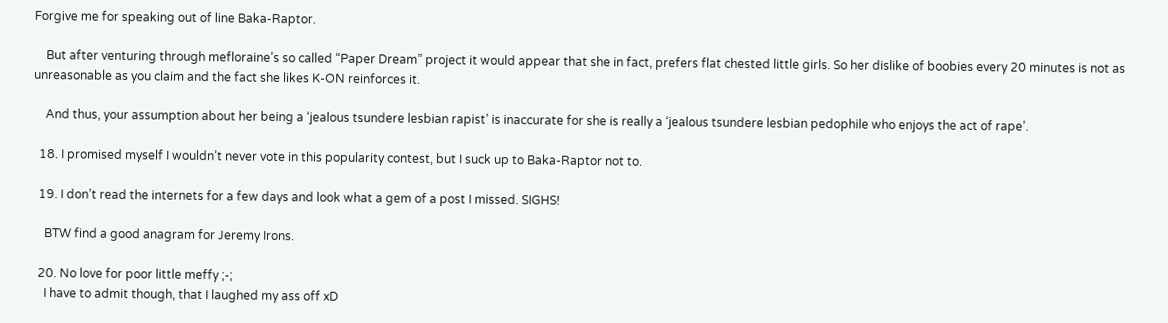Forgive me for speaking out of line Baka-Raptor.

    But after venturing through mefloraine’s so called “Paper Dream” project it would appear that she in fact, prefers flat chested little girls. So her dislike of boobies every 20 minutes is not as unreasonable as you claim and the fact she likes K-ON reinforces it.

    And thus, your assumption about her being a ‘jealous tsundere lesbian rapist’ is inaccurate for she is really a ‘jealous tsundere lesbian pedophile who enjoys the act of rape’.

  18. I promised myself I wouldn’t never vote in this popularity contest, but I suck up to Baka-Raptor not to.

  19. I don’t read the internets for a few days and look what a gem of a post I missed. SIGHS!

    BTW find a good anagram for Jeremy Irons.

  20. No love for poor little meffy ;-;
    I have to admit though, that I laughed my ass off xD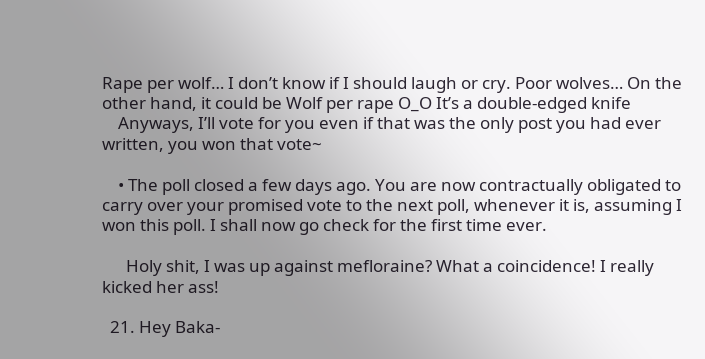Rape per wolf… I don’t know if I should laugh or cry. Poor wolves… On the other hand, it could be Wolf per rape O_O It’s a double-edged knife
    Anyways, I’ll vote for you even if that was the only post you had ever written, you won that vote~

    • The poll closed a few days ago. You are now contractually obligated to carry over your promised vote to the next poll, whenever it is, assuming I won this poll. I shall now go check for the first time ever.

      Holy shit, I was up against mefloraine? What a coincidence! I really kicked her ass!

  21. Hey Baka-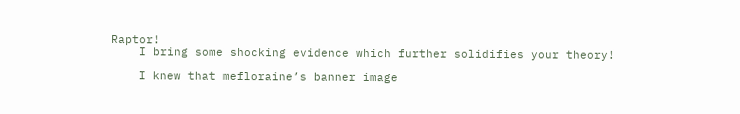Raptor!
    I bring some shocking evidence which further solidifies your theory!

    I knew that mefloraine’s banner image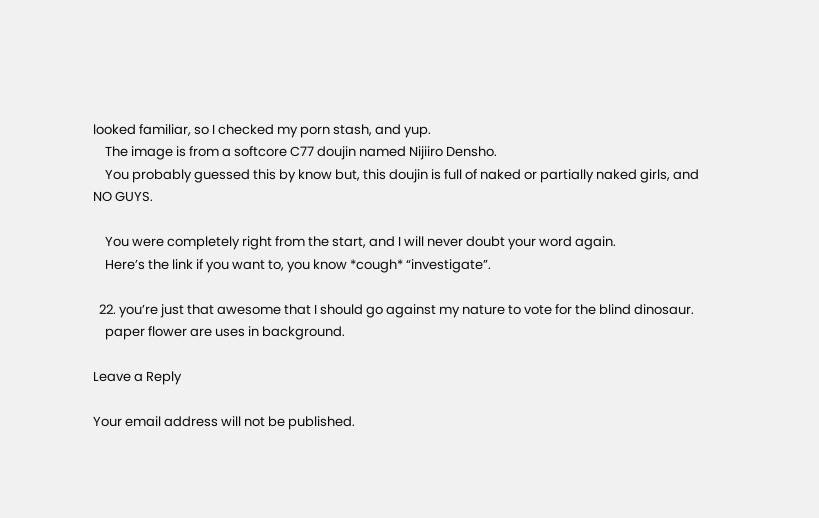looked familiar, so I checked my porn stash, and yup.
    The image is from a softcore C77 doujin named Nijiiro Densho.
    You probably guessed this by know but, this doujin is full of naked or partially naked girls, and NO GUYS.

    You were completely right from the start, and I will never doubt your word again.
    Here’s the link if you want to, you know *cough* “investigate”.

  22. you’re just that awesome that I should go against my nature to vote for the blind dinosaur.
    paper flower are uses in background.

Leave a Reply

Your email address will not be published.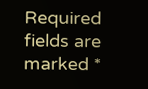Required fields are marked *